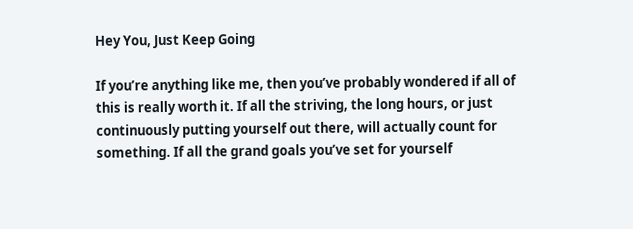Hey You, Just Keep Going

If you’re anything like me, then you’ve probably wondered if all of this is really worth it. If all the striving, the long hours, or just continuously putting yourself out there, will actually count for something. If all the grand goals you’ve set for yourself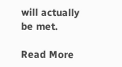will actually be met.

Read More